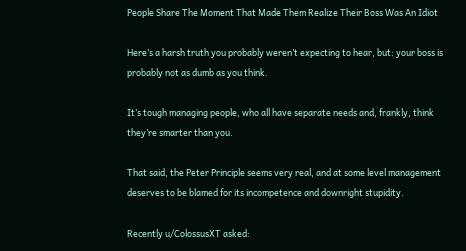People Share The Moment That Made Them Realize Their Boss Was An Idiot

Here’s a harsh truth you probably weren’t expecting to hear, but: your boss is probably not as dumb as you think.

It’s tough managing people, who all have separate needs and, frankly, think they’re smarter than you.

That said, the Peter Principle seems very real, and at some level management deserves to be blamed for its incompetence and downright stupidity.

Recently u/ColossusXT asked: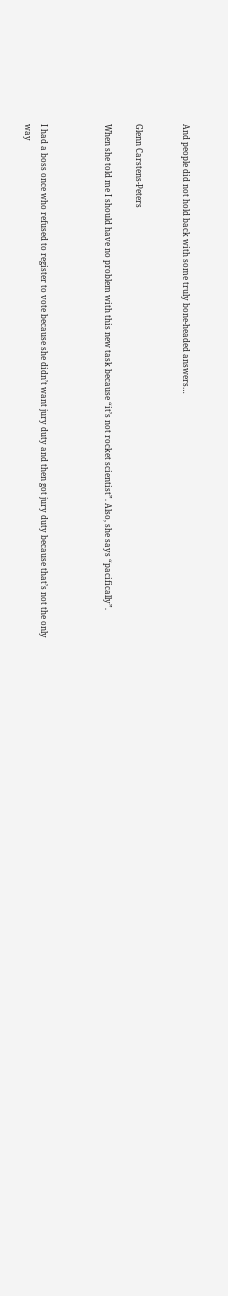And people did not hold back with some truly bone-headed answers…


Glenn Carstens-Peters

When she told me I should have no problem with this new task because “it’s not rocket scientist”. Also, she says “pacifically”.



I had a boss once who refused to register to vote because she didn’t want jury duty and then got jury duty because that’s not the only way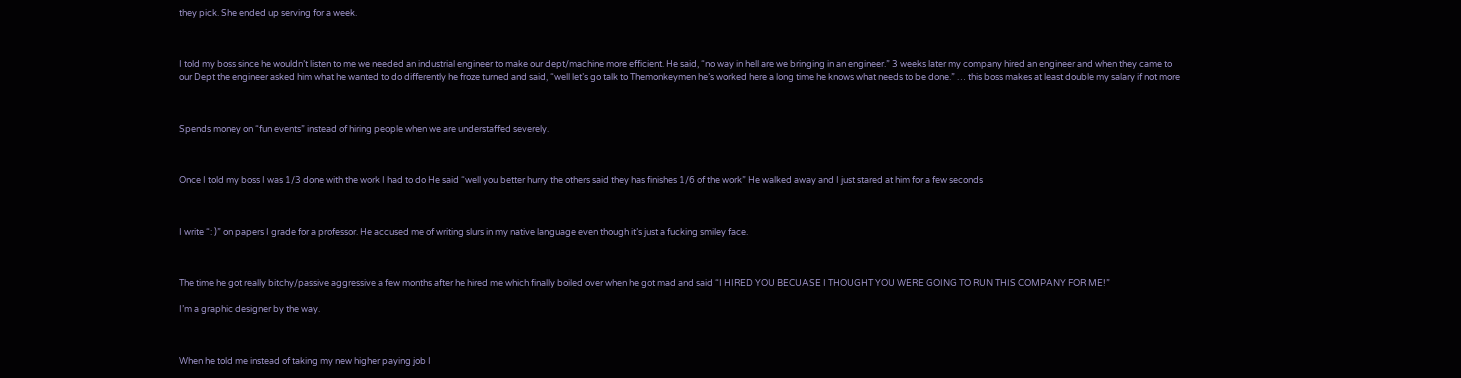they pick. She ended up serving for a week.



I told my boss since he wouldn’t listen to me we needed an industrial engineer to make our dept/machine more efficient. He said, “no way in hell are we bringing in an engineer.” 3 weeks later my company hired an engineer and when they came to our Dept the engineer asked him what he wanted to do differently he froze turned and said, “well let’s go talk to Themonkeymen he’s worked here a long time he knows what needs to be done.” … this boss makes at least double my salary if not more



Spends money on “fun events” instead of hiring people when we are understaffed severely.



Once I told my boss I was 1/3 done with the work I had to do He said “well you better hurry the others said they has finishes 1/6 of the work” He walked away and I just stared at him for a few seconds



I write “: )” on papers I grade for a professor. He accused me of writing slurs in my native language even though it’s just a fucking smiley face.



The time he got really bitchy/passive aggressive a few months after he hired me which finally boiled over when he got mad and said “I HIRED YOU BECUASE I THOUGHT YOU WERE GOING TO RUN THIS COMPANY FOR ME!”

I’m a graphic designer by the way.



When he told me instead of taking my new higher paying job I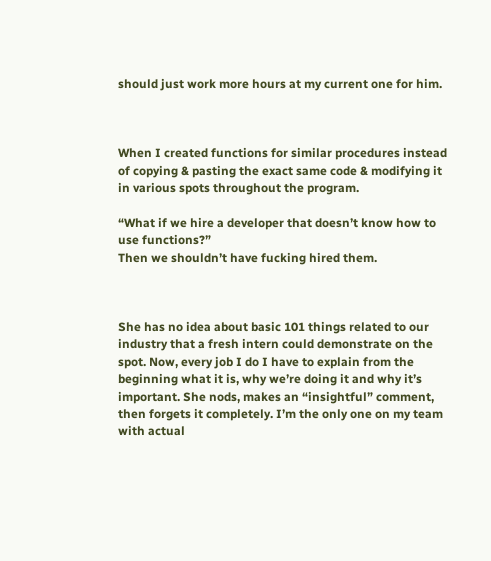should just work more hours at my current one for him.



When I created functions for similar procedures instead of copying & pasting the exact same code & modifying it in various spots throughout the program.

“What if we hire a developer that doesn’t know how to use functions?”
Then we shouldn’t have fucking hired them.



She has no idea about basic 101 things related to our industry that a fresh intern could demonstrate on the spot. Now, every job I do I have to explain from the beginning what it is, why we’re doing it and why it’s important. She nods, makes an “insightful” comment, then forgets it completely. I’m the only one on my team with actual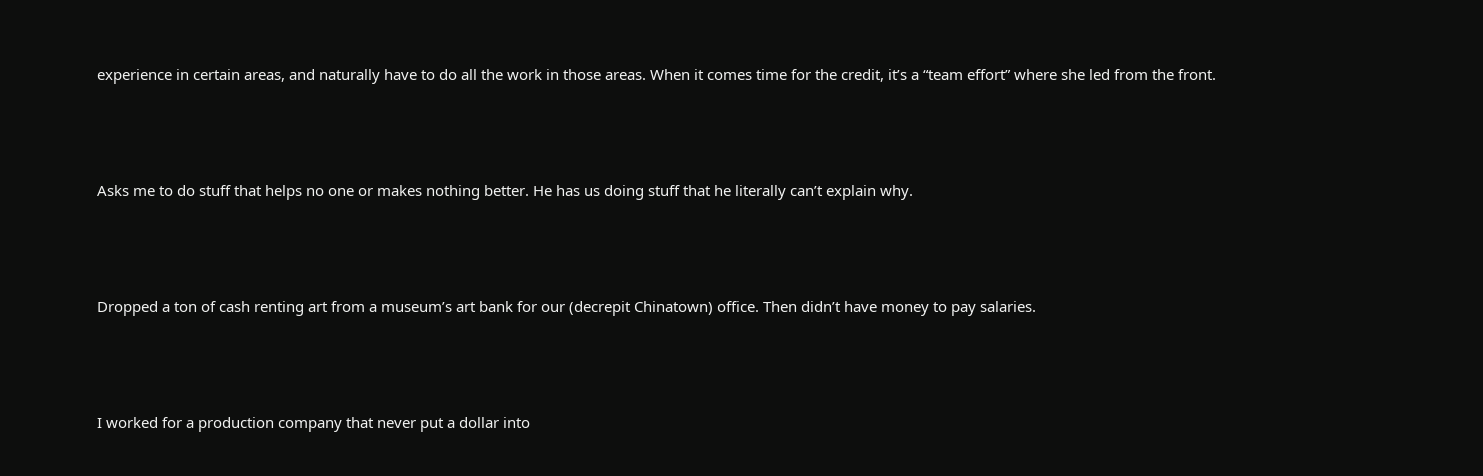experience in certain areas, and naturally have to do all the work in those areas. When it comes time for the credit, it’s a “team effort” where she led from the front.



Asks me to do stuff that helps no one or makes nothing better. He has us doing stuff that he literally can’t explain why.



Dropped a ton of cash renting art from a museum’s art bank for our (decrepit Chinatown) office. Then didn’t have money to pay salaries.



I worked for a production company that never put a dollar into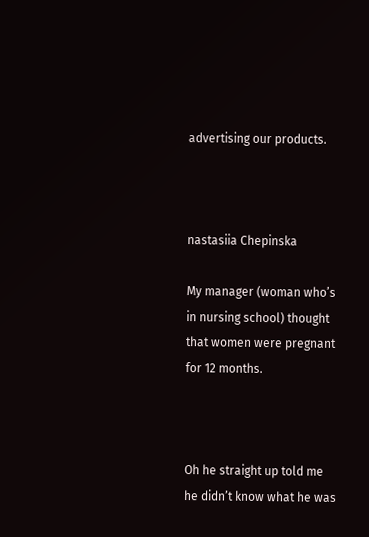advertising our products.



nastasiia Chepinska

My manager (woman who’s in nursing school) thought that women were pregnant for 12 months.



Oh he straight up told me he didn’t know what he was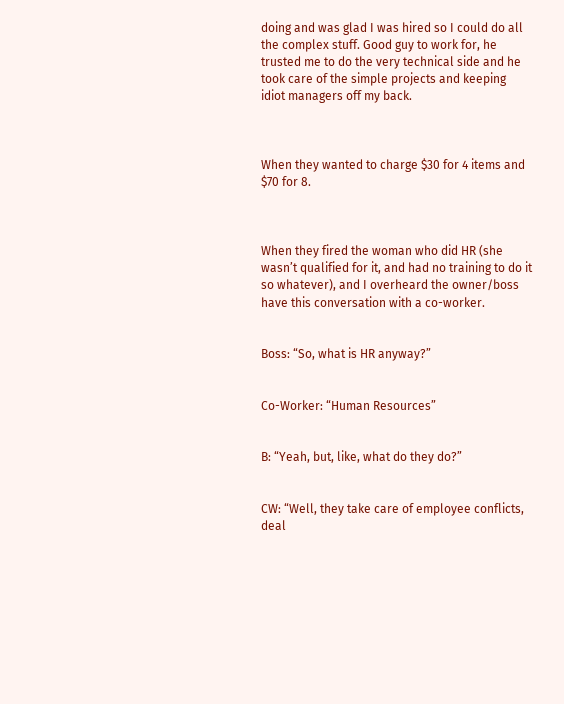doing and was glad I was hired so I could do all the complex stuff. Good guy to work for, he trusted me to do the very technical side and he took care of the simple projects and keeping idiot managers off my back.



When they wanted to charge $30 for 4 items and $70 for 8.



When they fired the woman who did HR (she wasn’t qualified for it, and had no training to do it so whatever), and I overheard the owner/boss have this conversation with a co-worker.


Boss: “So, what is HR anyway?”


Co-Worker: “Human Resources”


B: “Yeah, but, like, what do they do?”


CW: “Well, they take care of employee conflicts, deal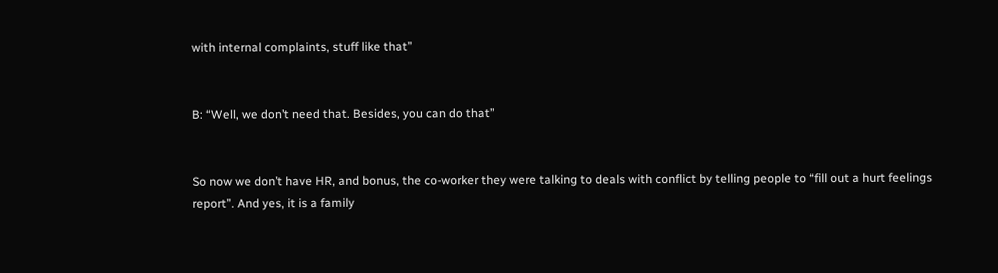with internal complaints, stuff like that”


B: “Well, we don’t need that. Besides, you can do that”


So now we don’t have HR, and bonus, the co-worker they were talking to deals with conflict by telling people to “fill out a hurt feelings report”. And yes, it is a family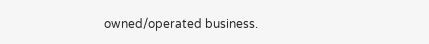owned/operated business.